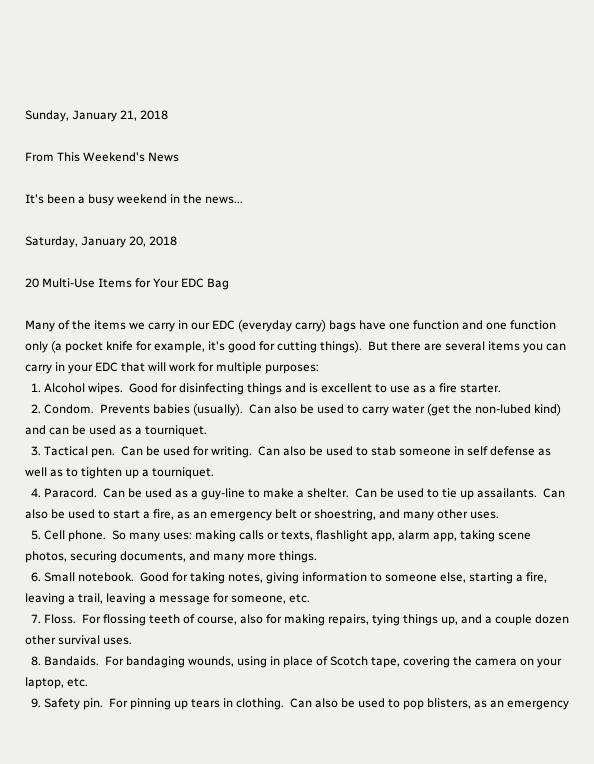Sunday, January 21, 2018

From This Weekend's News

It's been a busy weekend in the news...

Saturday, January 20, 2018

20 Multi-Use Items for Your EDC Bag

Many of the items we carry in our EDC (everyday carry) bags have one function and one function only (a pocket knife for example, it's good for cutting things).  But there are several items you can carry in your EDC that will work for multiple purposes:
  1. Alcohol wipes.  Good for disinfecting things and is excellent to use as a fire starter.
  2. Condom.  Prevents babies (usually).  Can also be used to carry water (get the non-lubed kind) and can be used as a tourniquet.
  3. Tactical pen.  Can be used for writing.  Can also be used to stab someone in self defense as well as to tighten up a tourniquet.
  4. Paracord.  Can be used as a guy-line to make a shelter.  Can be used to tie up assailants.  Can also be used to start a fire, as an emergency belt or shoestring, and many other uses.
  5. Cell phone.  So many uses: making calls or texts, flashlight app, alarm app, taking scene photos, securing documents, and many more things.
  6. Small notebook.  Good for taking notes, giving information to someone else, starting a fire, leaving a trail, leaving a message for someone, etc.
  7. Floss.  For flossing teeth of course, also for making repairs, tying things up, and a couple dozen other survival uses.
  8. Bandaids.  For bandaging wounds, using in place of Scotch tape, covering the camera on your laptop, etc.
  9. Safety pin.  For pinning up tears in clothing.  Can also be used to pop blisters, as an emergency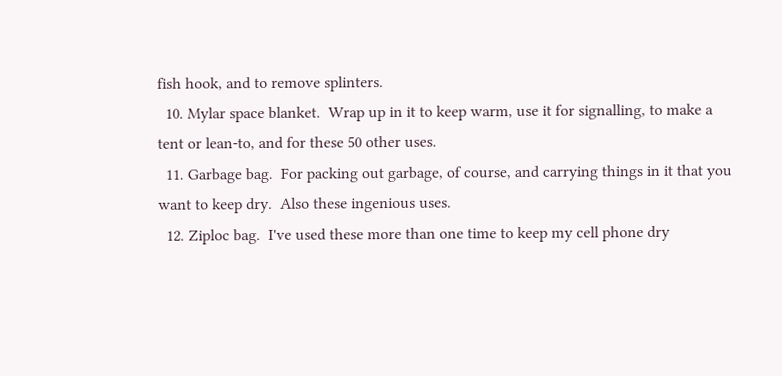fish hook, and to remove splinters.
  10. Mylar space blanket.  Wrap up in it to keep warm, use it for signalling, to make a tent or lean-to, and for these 50 other uses.
  11. Garbage bag.  For packing out garbage, of course, and carrying things in it that you want to keep dry.  Also these ingenious uses.
  12. Ziploc bag.  I've used these more than one time to keep my cell phone dry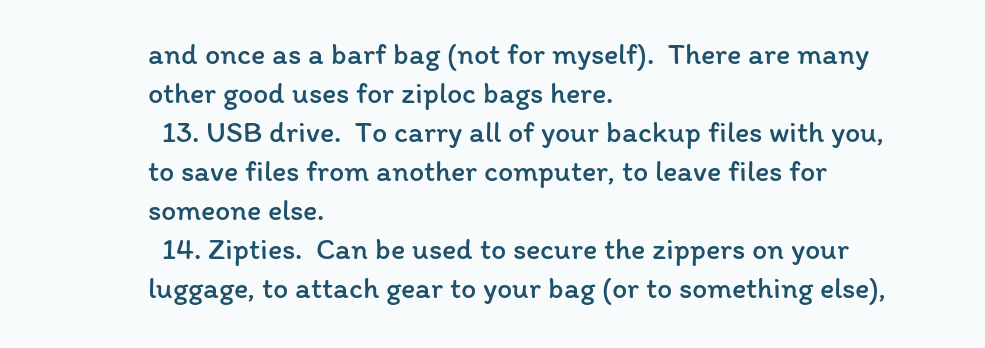and once as a barf bag (not for myself).  There are many other good uses for ziploc bags here.
  13. USB drive.  To carry all of your backup files with you, to save files from another computer, to leave files for someone else.
  14. Zipties.  Can be used to secure the zippers on your luggage, to attach gear to your bag (or to something else),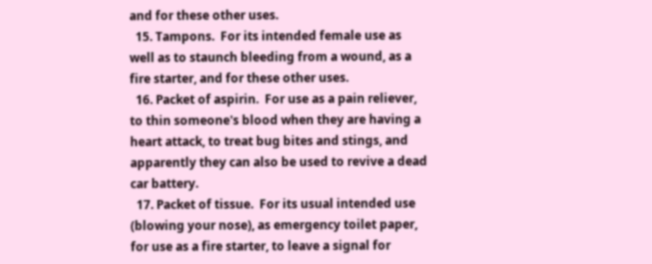and for these other uses.
  15. Tampons.  For its intended female use as well as to staunch bleeding from a wound, as a fire starter, and for these other uses.
  16. Packet of aspirin.  For use as a pain reliever, to thin someone's blood when they are having a heart attack, to treat bug bites and stings, and apparently they can also be used to revive a dead car battery.
  17. Packet of tissue.  For its usual intended use (blowing your nose), as emergency toilet paper, for use as a fire starter, to leave a signal for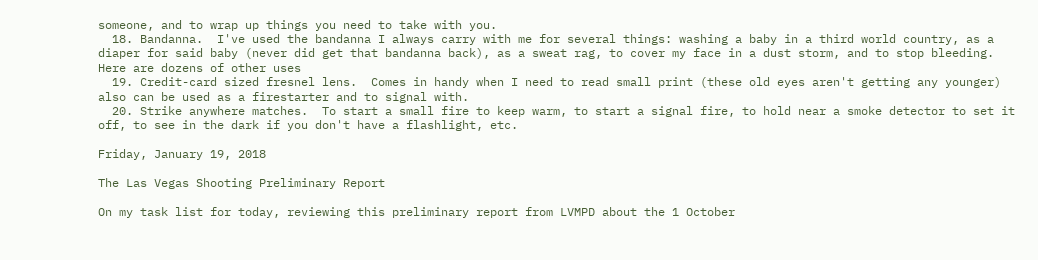someone, and to wrap up things you need to take with you.
  18. Bandanna.  I've used the bandanna I always carry with me for several things: washing a baby in a third world country, as a diaper for said baby (never did get that bandanna back), as a sweat rag, to cover my face in a dust storm, and to stop bleeding.  Here are dozens of other uses
  19. Credit-card sized fresnel lens.  Comes in handy when I need to read small print (these old eyes aren't getting any younger) also can be used as a firestarter and to signal with.
  20. Strike anywhere matches.  To start a small fire to keep warm, to start a signal fire, to hold near a smoke detector to set it off, to see in the dark if you don't have a flashlight, etc.

Friday, January 19, 2018

The Las Vegas Shooting Preliminary Report

On my task list for today, reviewing this preliminary report from LVMPD about the 1 October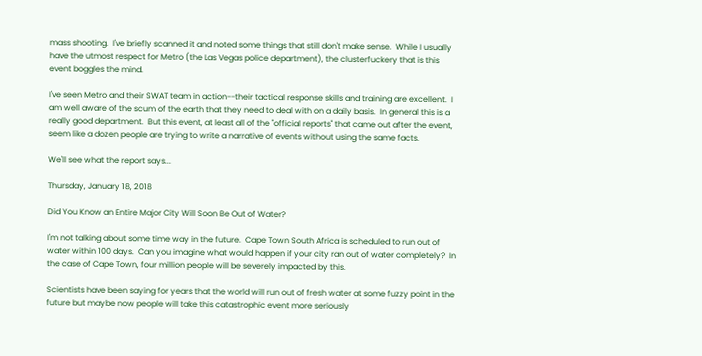mass shooting.  I've briefly scanned it and noted some things that still don't make sense.  While I usually have the utmost respect for Metro (the Las Vegas police department), the clusterfuckery that is this event boggles the mind.

I've seen Metro and their SWAT team in action--their tactical response skills and training are excellent.  I am well aware of the scum of the earth that they need to deal with on a daily basis.  In general this is a really good department.  But this event, at least all of the "official reports" that came out after the event, seem like a dozen people are trying to write a narrative of events without using the same facts.

We'll see what the report says...

Thursday, January 18, 2018

Did You Know an Entire Major City Will Soon Be Out of Water?

I'm not talking about some time way in the future.  Cape Town South Africa is scheduled to run out of water within 100 days.  Can you imagine what would happen if your city ran out of water completely?  In the case of Cape Town, four million people will be severely impacted by this.

Scientists have been saying for years that the world will run out of fresh water at some fuzzy point in the future but maybe now people will take this catastrophic event more seriously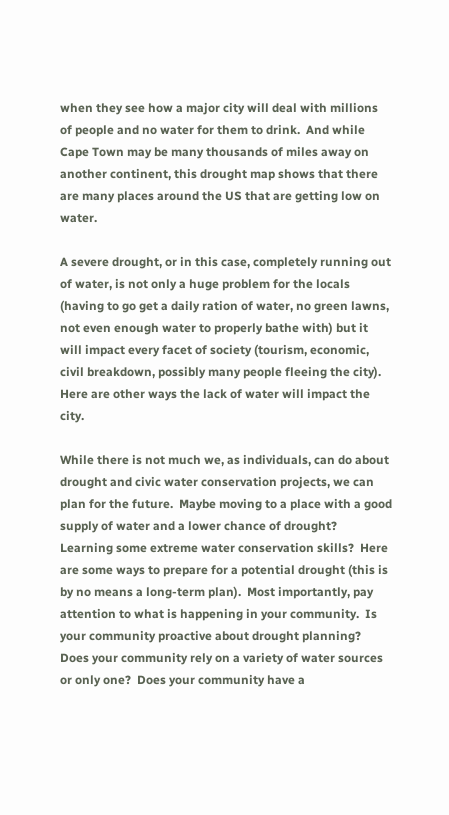when they see how a major city will deal with millions of people and no water for them to drink.  And while Cape Town may be many thousands of miles away on another continent, this drought map shows that there are many places around the US that are getting low on water.

A severe drought, or in this case, completely running out of water, is not only a huge problem for the locals (having to go get a daily ration of water, no green lawns, not even enough water to properly bathe with) but it will impact every facet of society (tourism, economic, civil breakdown, possibly many people fleeing the city).  Here are other ways the lack of water will impact the city.

While there is not much we, as individuals, can do about drought and civic water conservation projects, we can plan for the future.  Maybe moving to a place with a good supply of water and a lower chance of drought?  Learning some extreme water conservation skills?  Here are some ways to prepare for a potential drought (this is by no means a long-term plan).  Most importantly, pay attention to what is happening in your community.  Is your community proactive about drought planning?  Does your community rely on a variety of water sources or only one?  Does your community have a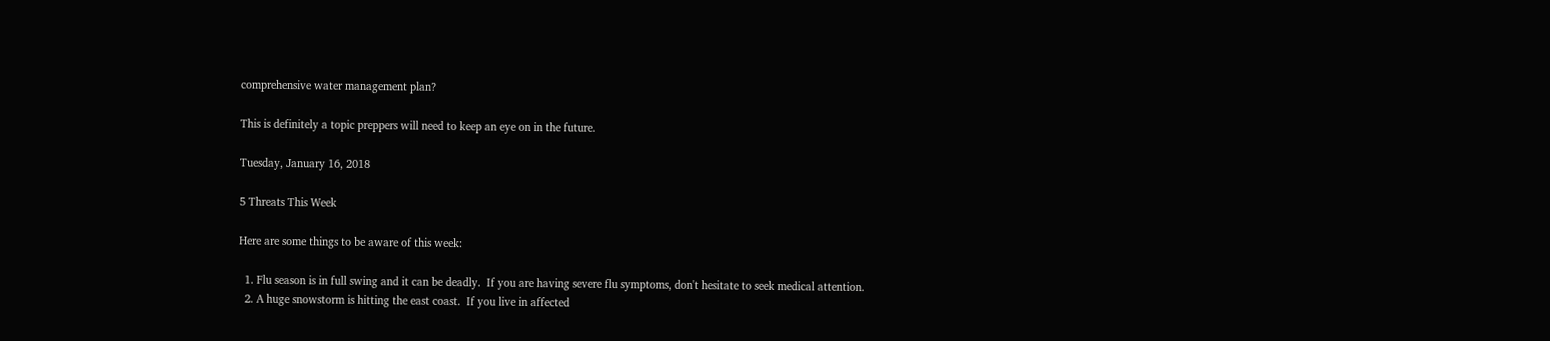comprehensive water management plan?

This is definitely a topic preppers will need to keep an eye on in the future.

Tuesday, January 16, 2018

5 Threats This Week

Here are some things to be aware of this week:

  1. Flu season is in full swing and it can be deadly.  If you are having severe flu symptoms, don't hesitate to seek medical attention.
  2. A huge snowstorm is hitting the east coast.  If you live in affected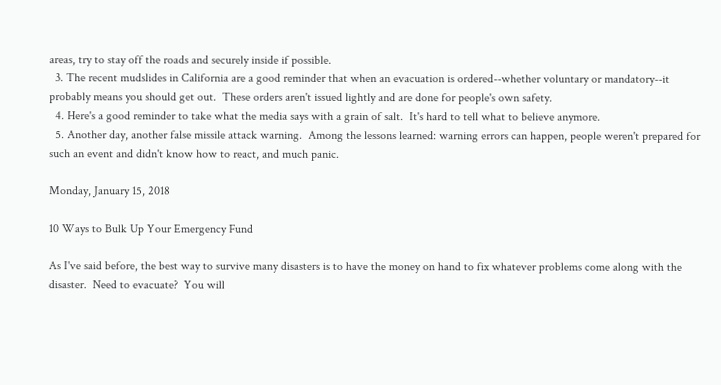areas, try to stay off the roads and securely inside if possible.
  3. The recent mudslides in California are a good reminder that when an evacuation is ordered--whether voluntary or mandatory--it probably means you should get out.  These orders aren't issued lightly and are done for people's own safety.
  4. Here's a good reminder to take what the media says with a grain of salt.  It's hard to tell what to believe anymore.
  5. Another day, another false missile attack warning.  Among the lessons learned: warning errors can happen, people weren't prepared for such an event and didn't know how to react, and much panic.

Monday, January 15, 2018

10 Ways to Bulk Up Your Emergency Fund

As I've said before, the best way to survive many disasters is to have the money on hand to fix whatever problems come along with the disaster.  Need to evacuate?  You will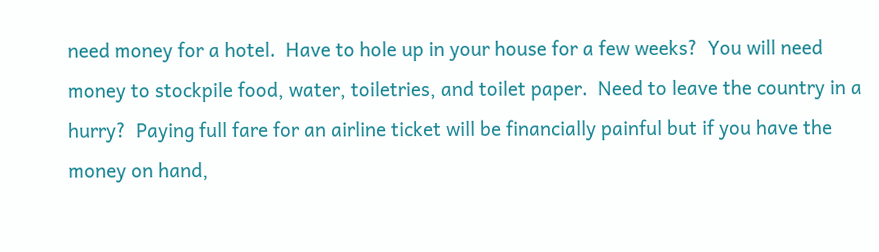need money for a hotel.  Have to hole up in your house for a few weeks?  You will need money to stockpile food, water, toiletries, and toilet paper.  Need to leave the country in a hurry?  Paying full fare for an airline ticket will be financially painful but if you have the money on hand,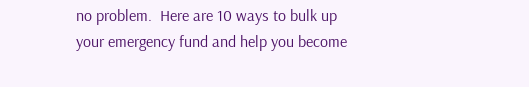no problem.  Here are 10 ways to bulk up your emergency fund and help you become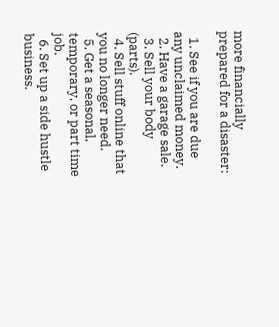more financially prepared for a disaster:

  1. See if you are due any unclaimed money.
  2. Have a garage sale.
  3. Sell your body (parts).
  4. Sell stuff online that you no longer need.
  5. Get a seasonal, temporary, or part time job.
  6. Set up a side hustle business.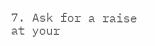7. Ask for a raise at your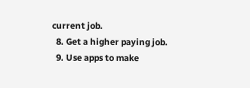current job.
  8. Get a higher paying job.
  9. Use apps to make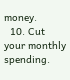money.
  10. Cut your monthly spending.